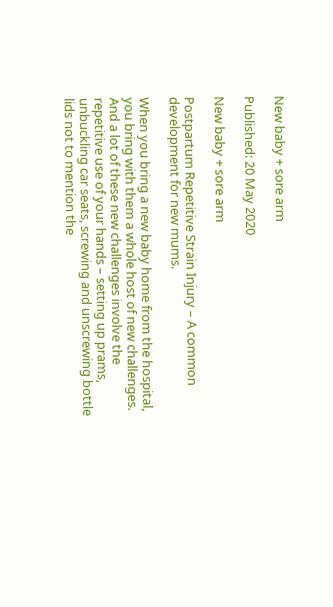New baby + sore arm

Published: 20 May 2020

New baby + sore arm

Postpartum Repetitive Strain Injury – A common development for new mums.

When you bring a new baby home from the hospital, you bring with them a whole host of new challenges. And a lot of these new challenges involve the repetitive use of your hands – setting up prams, unbuckling car seats, screwing and unscrewing bottle lids not to mention the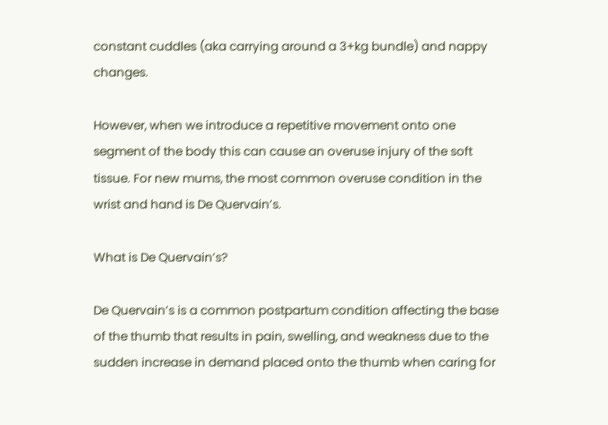constant cuddles (aka carrying around a 3+kg bundle) and nappy changes.

However, when we introduce a repetitive movement onto one segment of the body this can cause an overuse injury of the soft tissue. For new mums, the most common overuse condition in the wrist and hand is De Quervain’s.

What is De Quervain’s?

De Quervain’s is a common postpartum condition affecting the base of the thumb that results in pain, swelling, and weakness due to the sudden increase in demand placed onto the thumb when caring for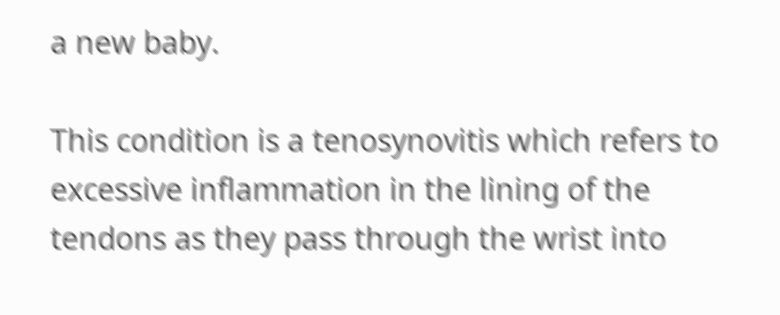a new baby.

This condition is a tenosynovitis which refers to excessive inflammation in the lining of the tendons as they pass through the wrist into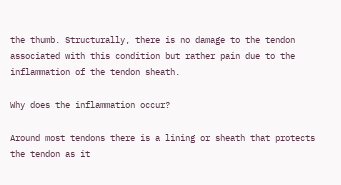the thumb. Structurally, there is no damage to the tendon associated with this condition but rather pain due to the inflammation of the tendon sheath.

Why does the inflammation occur?

Around most tendons there is a lining or sheath that protects the tendon as it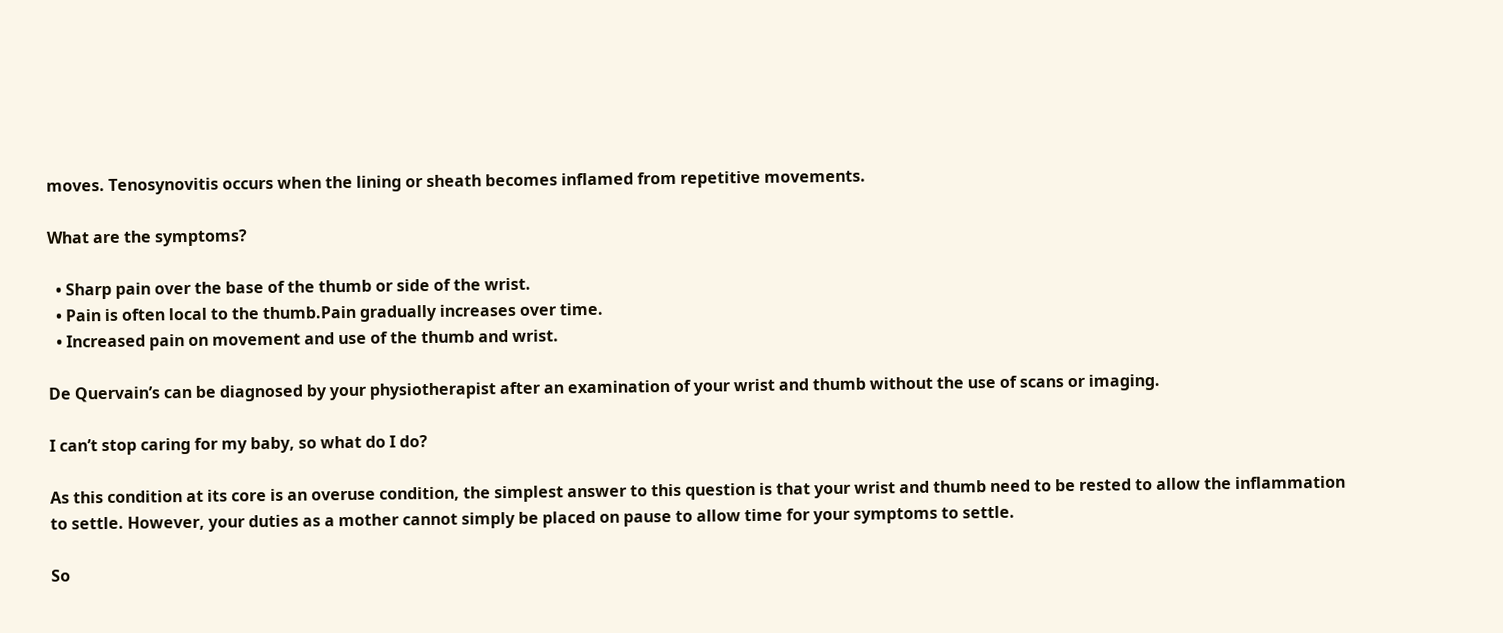moves. Tenosynovitis occurs when the lining or sheath becomes inflamed from repetitive movements.

What are the symptoms?

  • Sharp pain over the base of the thumb or side of the wrist.
  • Pain is often local to the thumb.Pain gradually increases over time.
  • Increased pain on movement and use of the thumb and wrist.

De Quervain’s can be diagnosed by your physiotherapist after an examination of your wrist and thumb without the use of scans or imaging.

I can’t stop caring for my baby, so what do I do?

As this condition at its core is an overuse condition, the simplest answer to this question is that your wrist and thumb need to be rested to allow the inflammation to settle. However, your duties as a mother cannot simply be placed on pause to allow time for your symptoms to settle.

So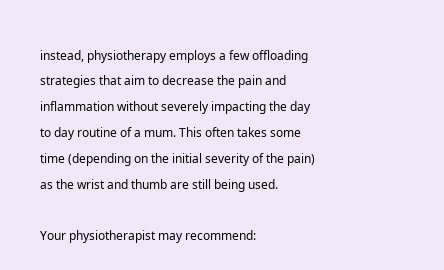instead, physiotherapy employs a few offloading strategies that aim to decrease the pain and inflammation without severely impacting the day to day routine of a mum. This often takes some time (depending on the initial severity of the pain) as the wrist and thumb are still being used.

Your physiotherapist may recommend: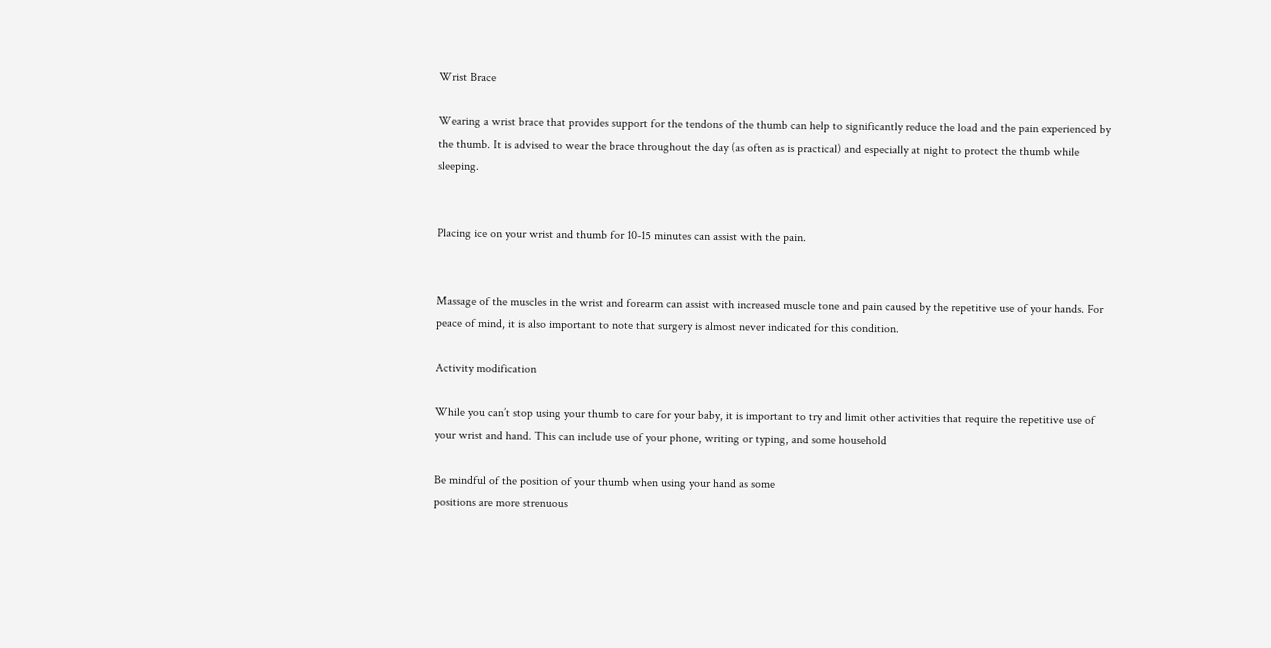Wrist Brace

Wearing a wrist brace that provides support for the tendons of the thumb can help to significantly reduce the load and the pain experienced by the thumb. It is advised to wear the brace throughout the day (as often as is practical) and especially at night to protect the thumb while sleeping.


Placing ice on your wrist and thumb for 10-15 minutes can assist with the pain.


Massage of the muscles in the wrist and forearm can assist with increased muscle tone and pain caused by the repetitive use of your hands. For peace of mind, it is also important to note that surgery is almost never indicated for this condition.

Activity modification

While you can’t stop using your thumb to care for your baby, it is important to try and limit other activities that require the repetitive use of your wrist and hand. This can include use of your phone, writing or typing, and some household

Be mindful of the position of your thumb when using your hand as some
positions are more strenuous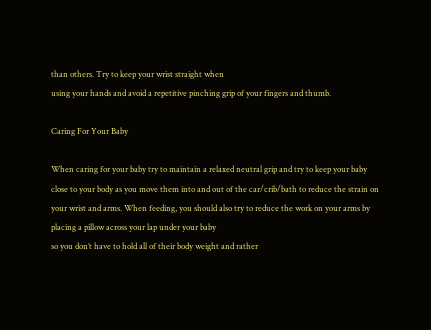than others. Try to keep your wrist straight when
using your hands and avoid a repetitive pinching grip of your fingers and thumb.

Caring For Your Baby

When caring for your baby try to maintain a relaxed neutral grip and try to keep your baby close to your body as you move them into and out of the car/crib/bath to reduce the strain on your wrist and arms. When feeding, you should also try to reduce the work on your arms by placing a pillow across your lap under your baby
so you don’t have to hold all of their body weight and rather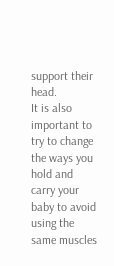support their head.
It is also important to try to change the ways you hold and carry your baby to avoid using the same muscles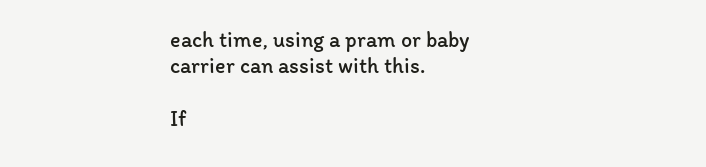each time, using a pram or baby carrier can assist with this.

If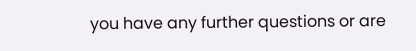you have any further questions or are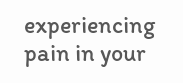experiencing pain in your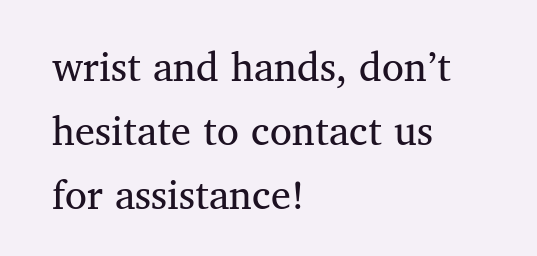wrist and hands, don’t hesitate to contact us for assistance!